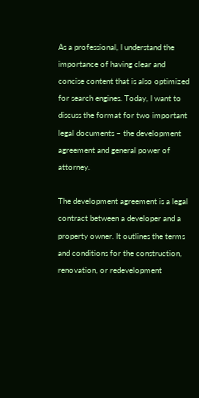As a professional, I understand the importance of having clear and concise content that is also optimized for search engines. Today, I want to discuss the format for two important legal documents – the development agreement and general power of attorney.

The development agreement is a legal contract between a developer and a property owner. It outlines the terms and conditions for the construction, renovation, or redevelopment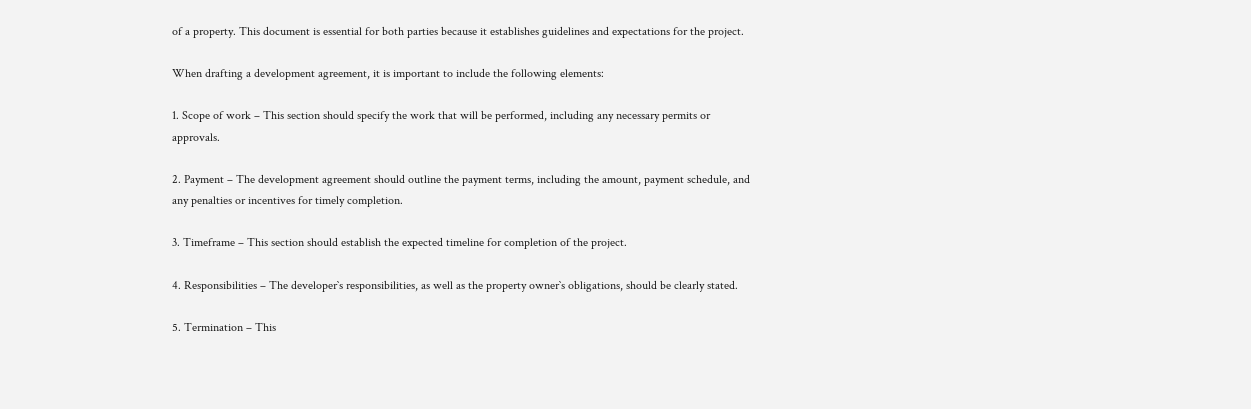of a property. This document is essential for both parties because it establishes guidelines and expectations for the project.

When drafting a development agreement, it is important to include the following elements:

1. Scope of work – This section should specify the work that will be performed, including any necessary permits or approvals.

2. Payment – The development agreement should outline the payment terms, including the amount, payment schedule, and any penalties or incentives for timely completion.

3. Timeframe – This section should establish the expected timeline for completion of the project.

4. Responsibilities – The developer`s responsibilities, as well as the property owner`s obligations, should be clearly stated.

5. Termination – This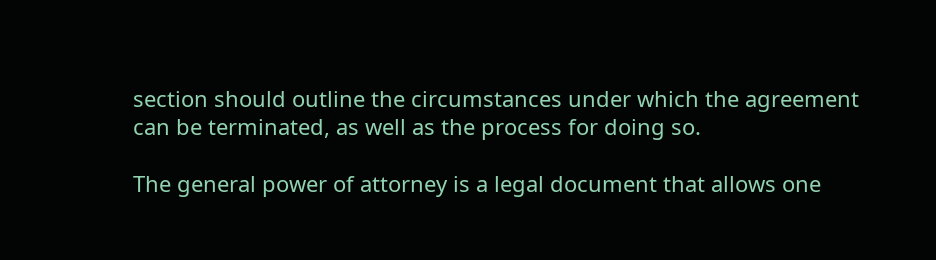section should outline the circumstances under which the agreement can be terminated, as well as the process for doing so.

The general power of attorney is a legal document that allows one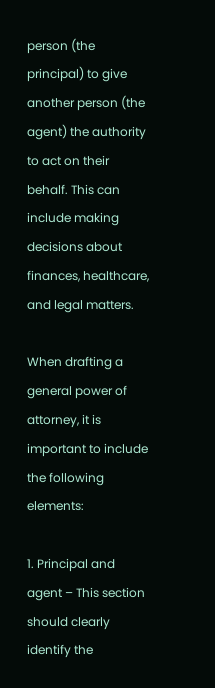person (the principal) to give another person (the agent) the authority to act on their behalf. This can include making decisions about finances, healthcare, and legal matters.

When drafting a general power of attorney, it is important to include the following elements:

1. Principal and agent – This section should clearly identify the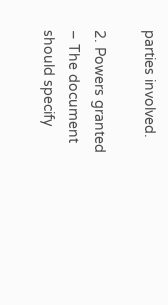parties involved.

2. Powers granted – The document should specify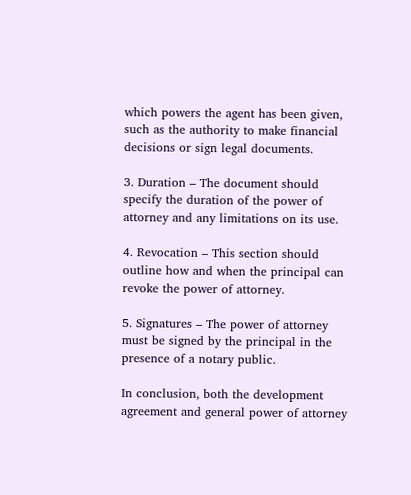which powers the agent has been given, such as the authority to make financial decisions or sign legal documents.

3. Duration – The document should specify the duration of the power of attorney and any limitations on its use.

4. Revocation – This section should outline how and when the principal can revoke the power of attorney.

5. Signatures – The power of attorney must be signed by the principal in the presence of a notary public.

In conclusion, both the development agreement and general power of attorney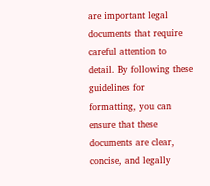are important legal documents that require careful attention to detail. By following these guidelines for formatting, you can ensure that these documents are clear, concise, and legally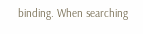binding. When searching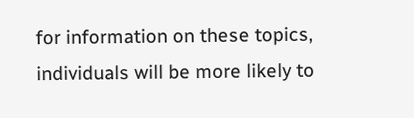for information on these topics, individuals will be more likely to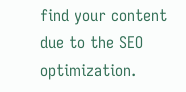find your content due to the SEO optimization.